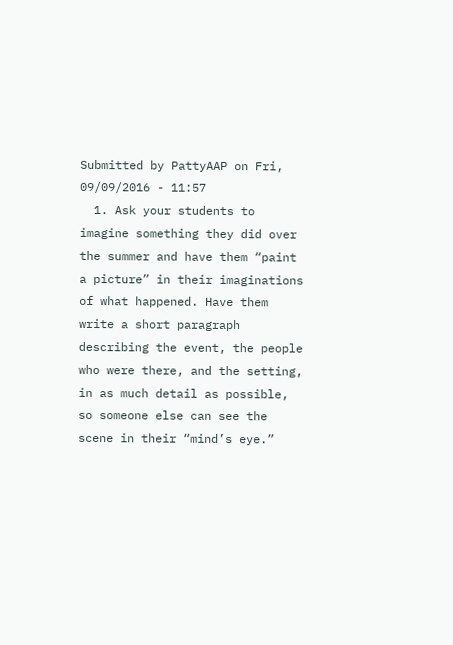Submitted by PattyAAP on Fri, 09/09/2016 - 11:57
  1. Ask your students to imagine something they did over the summer and have them “paint a picture” in their imaginations of what happened. Have them write a short paragraph describing the event, the people who were there, and the setting, in as much detail as possible, so someone else can see the scene in their “mind’s eye.”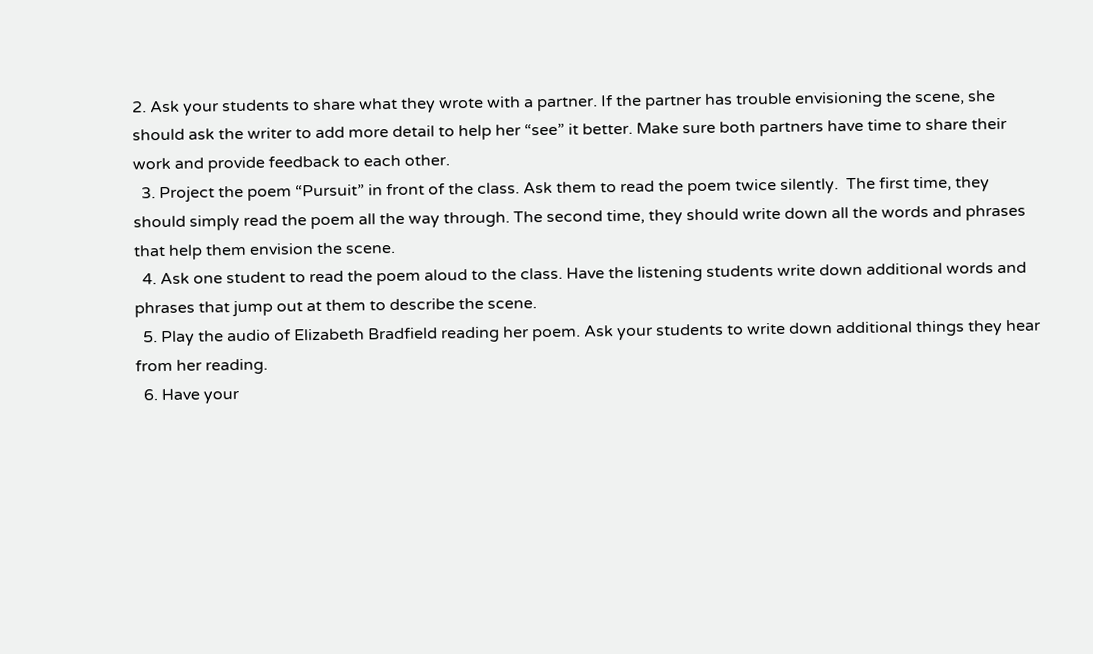2. Ask your students to share what they wrote with a partner. If the partner has trouble envisioning the scene, she should ask the writer to add more detail to help her “see” it better. Make sure both partners have time to share their work and provide feedback to each other.
  3. Project the poem “Pursuit” in front of the class. Ask them to read the poem twice silently.  The first time, they should simply read the poem all the way through. The second time, they should write down all the words and phrases that help them envision the scene.
  4. Ask one student to read the poem aloud to the class. Have the listening students write down additional words and phrases that jump out at them to describe the scene.
  5. Play the audio of Elizabeth Bradfield reading her poem. Ask your students to write down additional things they hear from her reading.
  6. Have your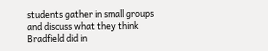students gather in small groups and discuss what they think Bradfield did in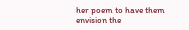her poem to have them envision the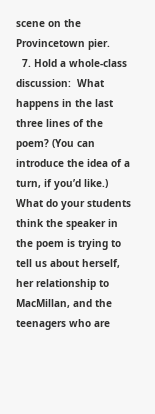scene on the Provincetown pier.
  7. Hold a whole-class discussion:  What happens in the last three lines of the poem? (You can introduce the idea of a turn, if you’d like.)  What do your students think the speaker in the poem is trying to tell us about herself, her relationship to MacMillan, and the teenagers who are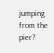jumping from the pier?